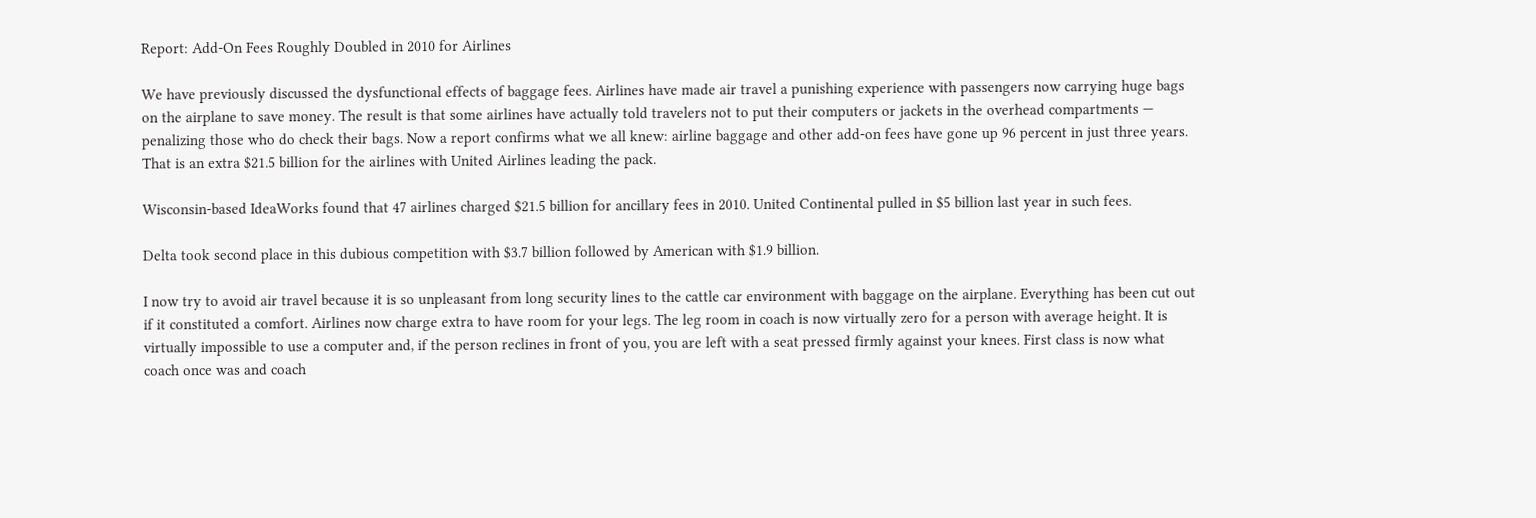Report: Add-On Fees Roughly Doubled in 2010 for Airlines

We have previously discussed the dysfunctional effects of baggage fees. Airlines have made air travel a punishing experience with passengers now carrying huge bags on the airplane to save money. The result is that some airlines have actually told travelers not to put their computers or jackets in the overhead compartments — penalizing those who do check their bags. Now a report confirms what we all knew: airline baggage and other add-on fees have gone up 96 percent in just three years. That is an extra $21.5 billion for the airlines with United Airlines leading the pack.

Wisconsin-based IdeaWorks found that 47 airlines charged $21.5 billion for ancillary fees in 2010. United Continental pulled in $5 billion last year in such fees.

Delta took second place in this dubious competition with $3.7 billion followed by American with $1.9 billion.

I now try to avoid air travel because it is so unpleasant from long security lines to the cattle car environment with baggage on the airplane. Everything has been cut out if it constituted a comfort. Airlines now charge extra to have room for your legs. The leg room in coach is now virtually zero for a person with average height. It is virtually impossible to use a computer and, if the person reclines in front of you, you are left with a seat pressed firmly against your knees. First class is now what coach once was and coach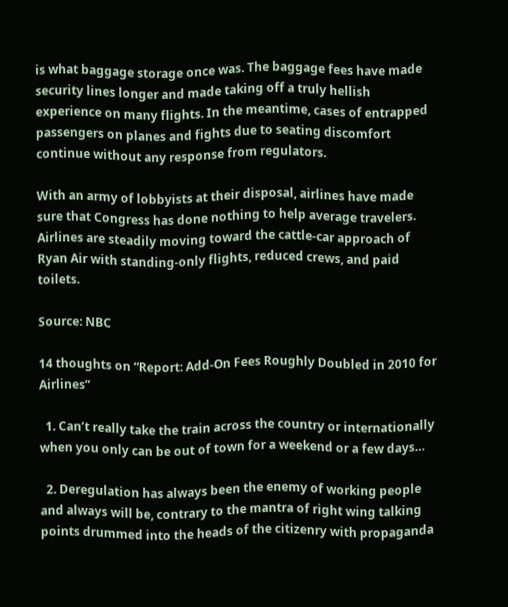is what baggage storage once was. The baggage fees have made security lines longer and made taking off a truly hellish experience on many flights. In the meantime, cases of entrapped passengers on planes and fights due to seating discomfort continue without any response from regulators.

With an army of lobbyists at their disposal, airlines have made sure that Congress has done nothing to help average travelers. Airlines are steadily moving toward the cattle-car approach of Ryan Air with standing-only flights, reduced crews, and paid toilets.

Source: NBC

14 thoughts on “Report: Add-On Fees Roughly Doubled in 2010 for Airlines”

  1. Can’t really take the train across the country or internationally when you only can be out of town for a weekend or a few days…

  2. Deregulation has always been the enemy of working people and always will be, contrary to the mantra of right wing talking points drummed into the heads of the citizenry with propaganda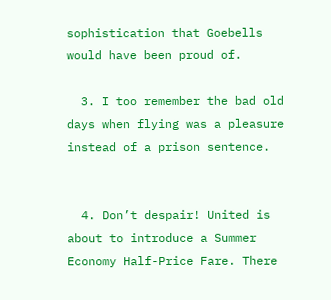sophistication that Goebells would have been proud of.

  3. I too remember the bad old days when flying was a pleasure instead of a prison sentence.


  4. Don’t despair! United is about to introduce a Summer Economy Half-Price Fare. There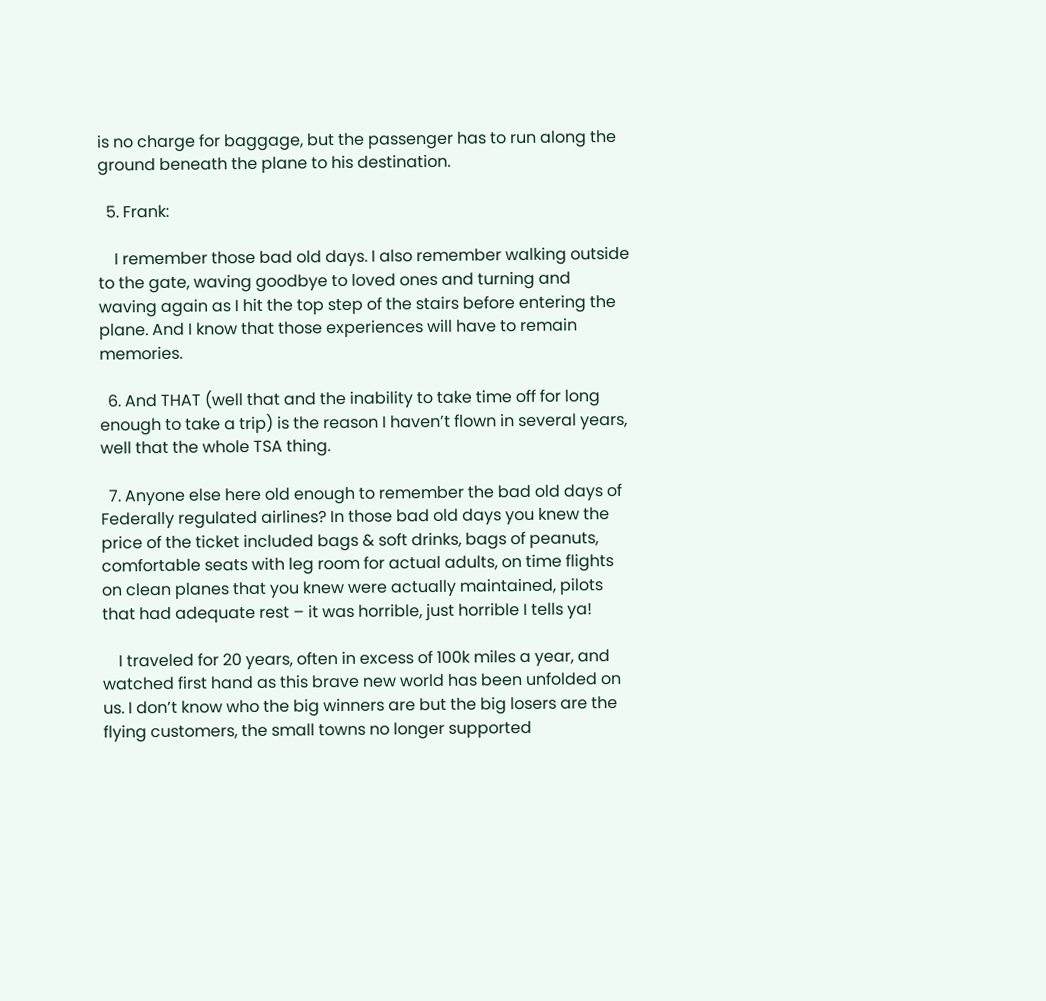is no charge for baggage, but the passenger has to run along the ground beneath the plane to his destination.

  5. Frank:

    I remember those bad old days. I also remember walking outside to the gate, waving goodbye to loved ones and turning and waving again as I hit the top step of the stairs before entering the plane. And I know that those experiences will have to remain memories.

  6. And THAT (well that and the inability to take time off for long enough to take a trip) is the reason I haven’t flown in several years, well that the whole TSA thing.

  7. Anyone else here old enough to remember the bad old days of Federally regulated airlines? In those bad old days you knew the price of the ticket included bags & soft drinks, bags of peanuts, comfortable seats with leg room for actual adults, on time flights on clean planes that you knew were actually maintained, pilots that had adequate rest – it was horrible, just horrible I tells ya!

    I traveled for 20 years, often in excess of 100k miles a year, and watched first hand as this brave new world has been unfolded on us. I don’t know who the big winners are but the big losers are the flying customers, the small towns no longer supported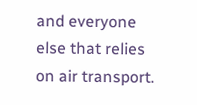and everyone else that relies on air transport.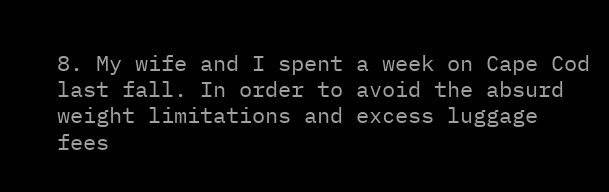8. My wife and I spent a week on Cape Cod last fall. In order to avoid the absurd weight limitations and excess luggage fees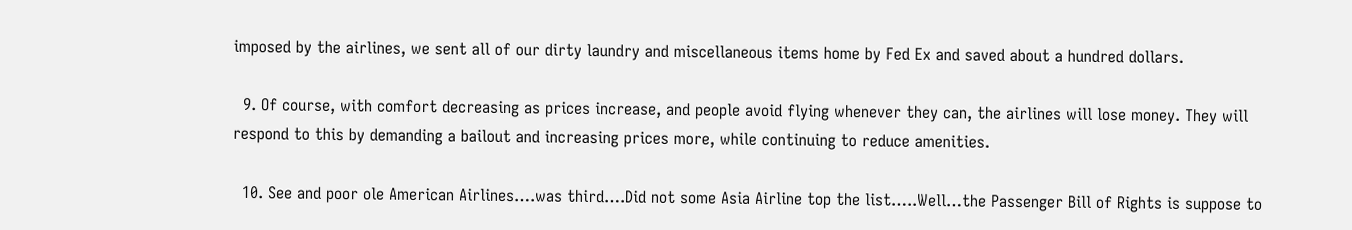imposed by the airlines, we sent all of our dirty laundry and miscellaneous items home by Fed Ex and saved about a hundred dollars.

  9. Of course, with comfort decreasing as prices increase, and people avoid flying whenever they can, the airlines will lose money. They will respond to this by demanding a bailout and increasing prices more, while continuing to reduce amenities.

  10. See and poor ole American Airlines….was third….Did not some Asia Airline top the list…..Well…the Passenger Bill of Rights is suppose to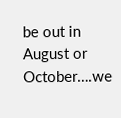be out in August or October….we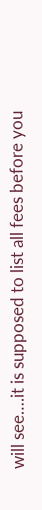will see….it is supposed to list all fees before you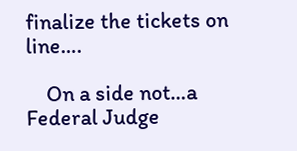finalize the tickets on line….

    On a side not…a Federal Judge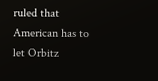ruled that American has to let Orbitz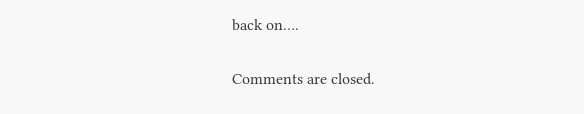back on….

Comments are closed.